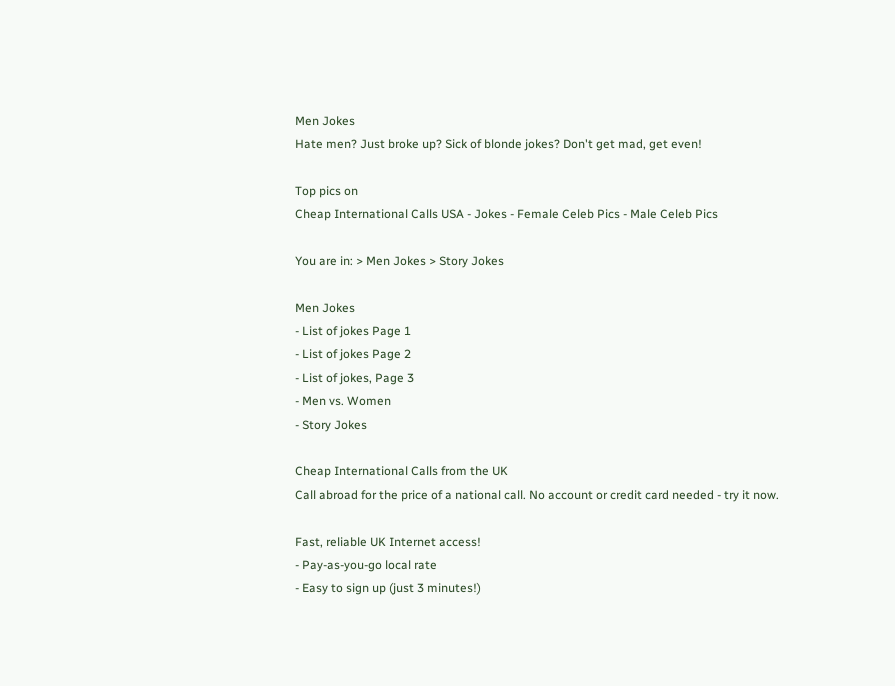Men Jokes
Hate men? Just broke up? Sick of blonde jokes? Don't get mad, get even!

Top pics on
Cheap International Calls USA - Jokes - Female Celeb Pics - Male Celeb Pics

You are in: > Men Jokes > Story Jokes

Men Jokes
- List of jokes Page 1
- List of jokes Page 2
- List of jokes, Page 3
- Men vs. Women
- Story Jokes

Cheap International Calls from the UK
Call abroad for the price of a national call. No account or credit card needed - try it now.

Fast, reliable UK Internet access!
- Pay-as-you-go local rate
- Easy to sign up (just 3 minutes!)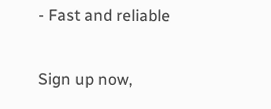- Fast and reliable

Sign up now,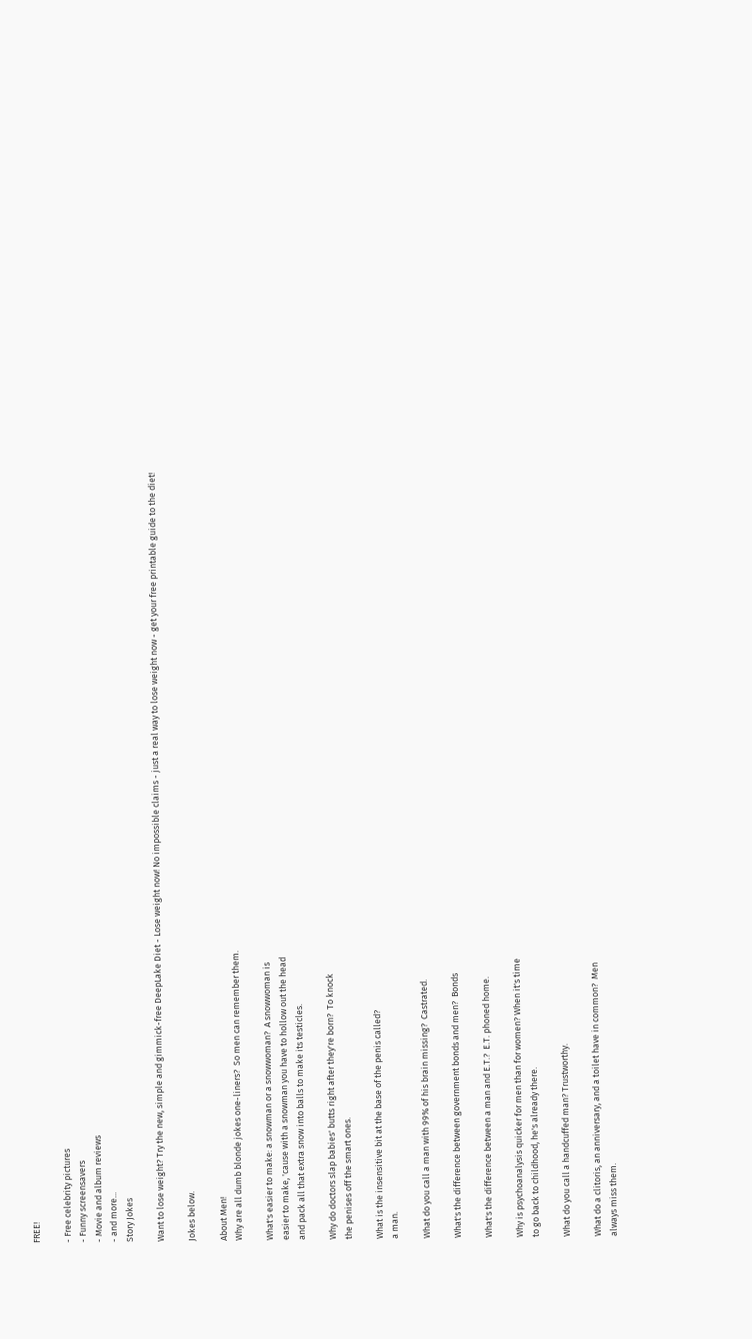FREE!

- Free celebrity pictures
- Funny screensavers
- Movie and album reviews
- and more...
Story Jokes

Want to lose weight? Try the new, simple and gimmick-free DeepLake Diet - Lose weight now! No impossible claims - just a real way to lose weight now - get your free printable guide to the diet!

Jokes below.

About Men!
Why are all dumb blonde jokes one-liners?  So men can remember them.

What's easier to make: a snowman or a snowwoman?  A snowwoman is
easier to make, 'cause with a snowman you have to hollow out the head
and pack all that extra snow into balls to make its testicles.

Why do doctors slap babies' butts right after they're born?  To knock
the penises off the smart ones.

What is the insensitive bit at the base of the penis called?
a man.

What do you call a man with 99% of his brain missing?  Castrated.

What's the difference between government bonds and men?  Bonds

What's the difference between a man and E.T.?  E.T. phoned home.

Why is psychoanalysis quicker for men than for women? When it's time
to go back to childhood, he's already there.

What do you call a handcuffed man? Trustworthy.

What do a clitoris, an anniversary, and a toilet have in common?  Men
always miss them.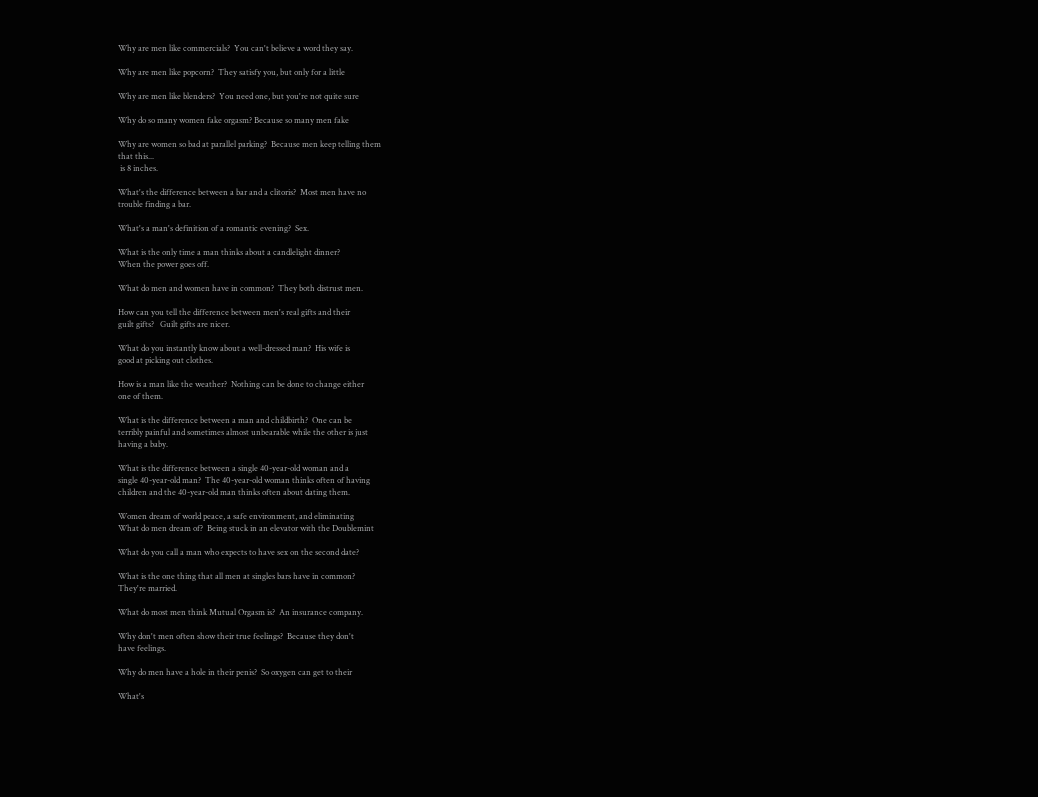Why are men like commercials?  You can't believe a word they say.

Why are men like popcorn?  They satisfy you, but only for a little

Why are men like blenders?  You need one, but you're not quite sure

Why do so many women fake orgasm? Because so many men fake

Why are women so bad at parallel parking?  Because men keep telling them
that this...
 is 8 inches.

What's the difference between a bar and a clitoris?  Most men have no
trouble finding a bar.

What's a man's definition of a romantic evening?  Sex.

What is the only time a man thinks about a candlelight dinner?
When the power goes off.

What do men and women have in common?  They both distrust men.

How can you tell the difference between men's real gifts and their
guilt gifts?   Guilt gifts are nicer.

What do you instantly know about a well-dressed man?  His wife is
good at picking out clothes.

How is a man like the weather?  Nothing can be done to change either
one of them.

What is the difference between a man and childbirth?  One can be
terribly painful and sometimes almost unbearable while the other is just
having a baby.

What is the difference between a single 40-year-old woman and a
single 40-year-old man?  The 40-year-old woman thinks often of having
children and the 40-year-old man thinks often about dating them.

Women dream of world peace, a safe environment, and eliminating
What do men dream of?  Being stuck in an elevator with the Doublemint

What do you call a man who expects to have sex on the second date?

What is the one thing that all men at singles bars have in common?
They're married.

What do most men think Mutual Orgasm is?  An insurance company.

Why don't men often show their true feelings?  Because they don't
have feelings.

Why do men have a hole in their penis?  So oxygen can get to their

What's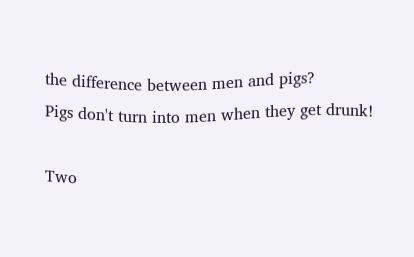the difference between men and pigs?
Pigs don't turn into men when they get drunk!

Two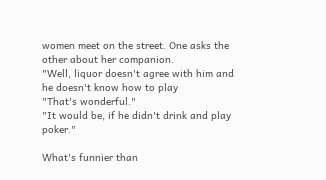women meet on the street. One asks the other about her companion.
"Well, liquor doesn't agree with him and he doesn't know how to play
"That's wonderful."
"It would be, if he didn't drink and play poker."

What's funnier than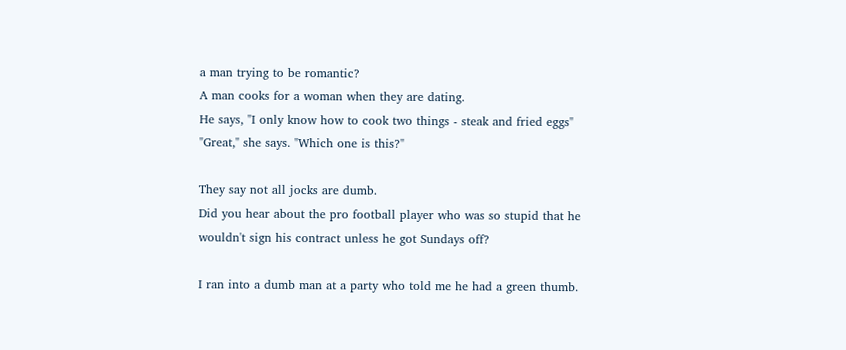a man trying to be romantic?
A man cooks for a woman when they are dating.
He says, "I only know how to cook two things - steak and fried eggs"
"Great," she says. "Which one is this?"

They say not all jocks are dumb.
Did you hear about the pro football player who was so stupid that he
wouldn't sign his contract unless he got Sundays off?

I ran into a dumb man at a party who told me he had a green thumb.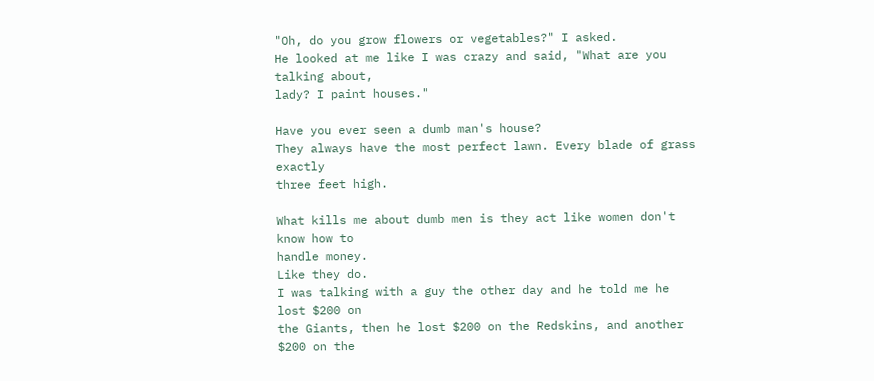"Oh, do you grow flowers or vegetables?" I asked.
He looked at me like I was crazy and said, "What are you talking about,
lady? I paint houses."

Have you ever seen a dumb man's house?
They always have the most perfect lawn. Every blade of grass exactly
three feet high.

What kills me about dumb men is they act like women don't know how to
handle money.
Like they do.
I was talking with a guy the other day and he told me he lost $200 on
the Giants, then he lost $200 on the Redskins, and another $200 on the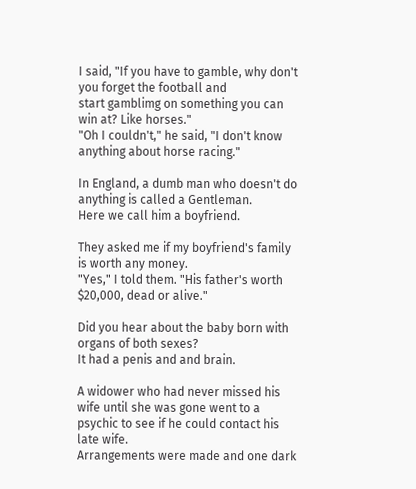I said, "If you have to gamble, why don't you forget the football and
start gamblimg on something you can win at? Like horses."
"Oh I couldn't," he said, "I don't know anything about horse racing."

In England, a dumb man who doesn't do anything is called a Gentleman.
Here we call him a boyfriend.

They asked me if my boyfriend's family is worth any money.
"Yes," I told them. "His father's worth $20,000, dead or alive."

Did you hear about the baby born with organs of both sexes?
It had a penis and and brain.

A widower who had never missed his wife until she was gone went to a
psychic to see if he could contact his late wife.
Arrangements were made and one dark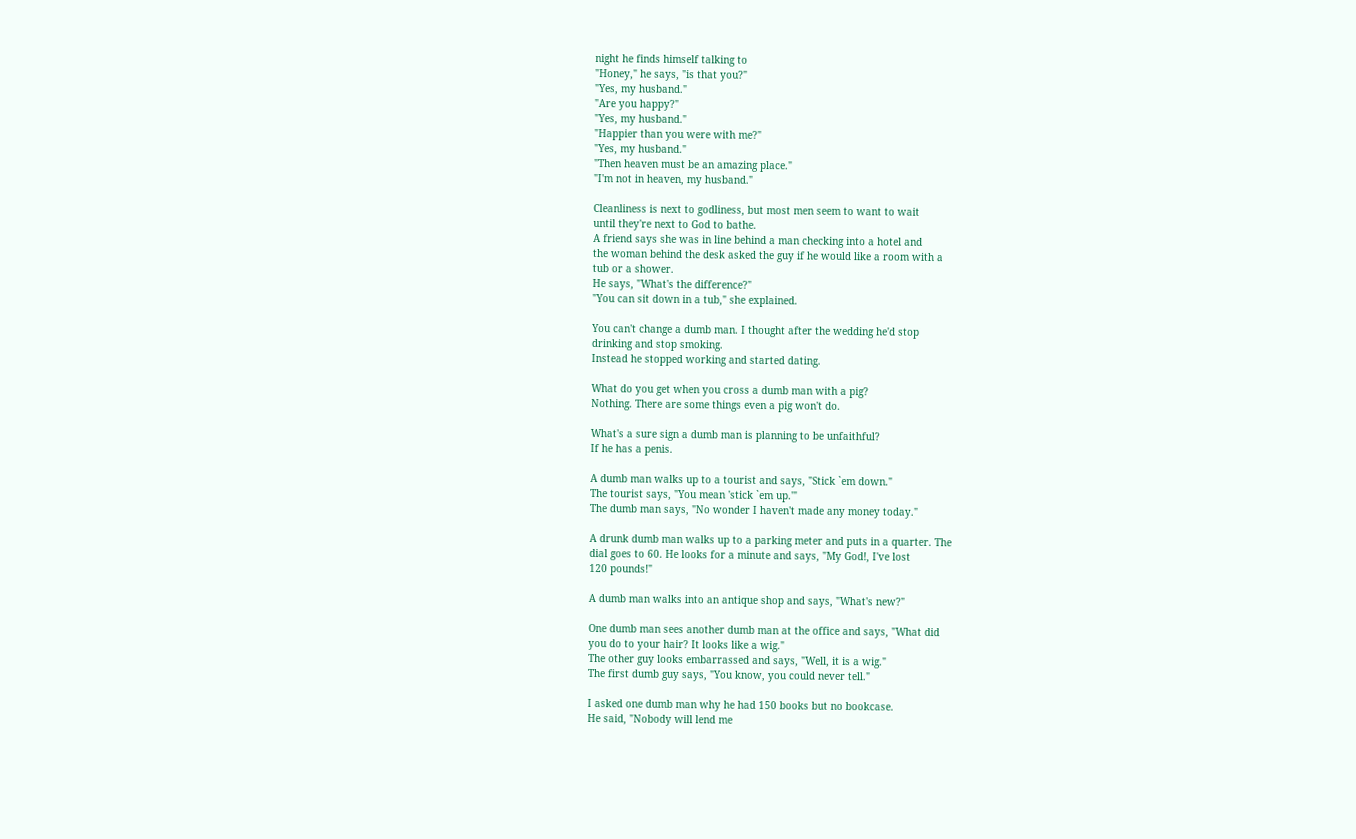night he finds himself talking to
"Honey," he says, "is that you?"
"Yes, my husband."
"Are you happy?"
"Yes, my husband."
"Happier than you were with me?"
"Yes, my husband."
"Then heaven must be an amazing place."
"I'm not in heaven, my husband."

Cleanliness is next to godliness, but most men seem to want to wait
until they're next to God to bathe.
A friend says she was in line behind a man checking into a hotel and
the woman behind the desk asked the guy if he would like a room with a
tub or a shower.
He says, "What's the difference?"
"You can sit down in a tub," she explained.

You can't change a dumb man. I thought after the wedding he'd stop
drinking and stop smoking.
Instead he stopped working and started dating.

What do you get when you cross a dumb man with a pig?
Nothing. There are some things even a pig won't do.

What's a sure sign a dumb man is planning to be unfaithful?
If he has a penis.

A dumb man walks up to a tourist and says, "Stick `em down."
The tourist says, "You mean 'stick `em up.'"
The dumb man says, "No wonder I haven't made any money today."

A drunk dumb man walks up to a parking meter and puts in a quarter. The
dial goes to 60. He looks for a minute and says, "My God!, I've lost
120 pounds!"

A dumb man walks into an antique shop and says, "What's new?"

One dumb man sees another dumb man at the office and says, "What did
you do to your hair? It looks like a wig."
The other guy looks embarrassed and says, "Well, it is a wig."
The first dumb guy says, "You know, you could never tell."

I asked one dumb man why he had 150 books but no bookcase.
He said, "Nobody will lend me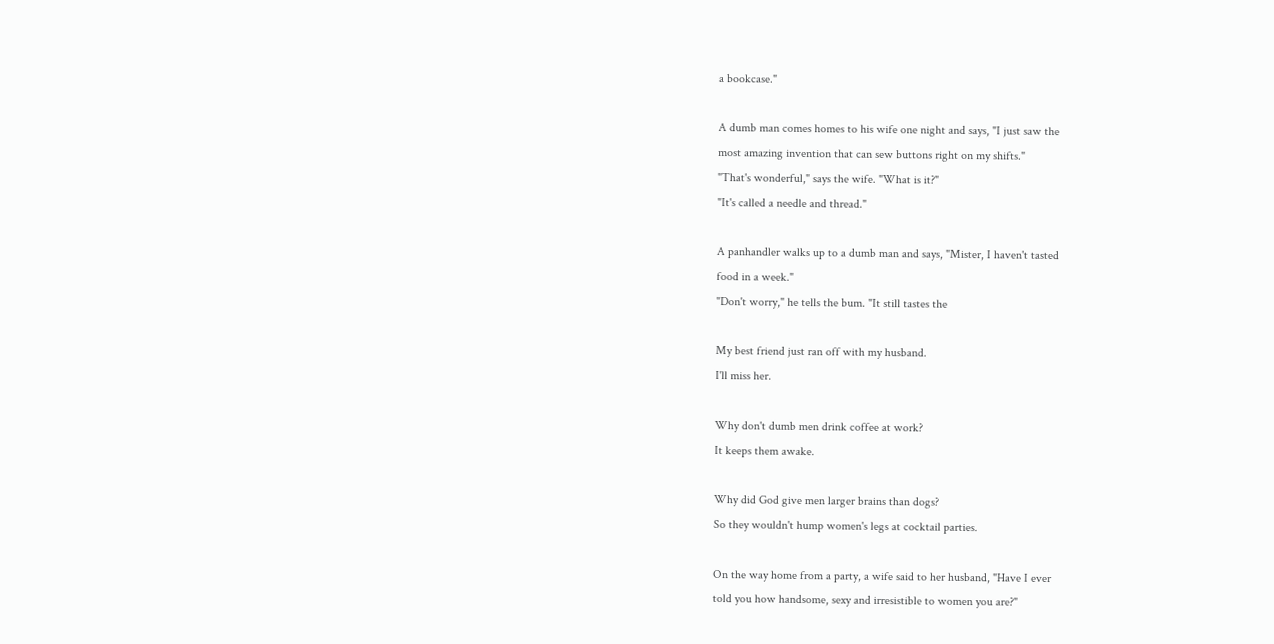a bookcase."

A dumb man comes homes to his wife one night and says, "I just saw the
most amazing invention that can sew buttons right on my shifts."
"That's wonderful," says the wife. "What is it?"
"It's called a needle and thread."

A panhandler walks up to a dumb man and says, "Mister, I haven't tasted
food in a week."
"Don't worry," he tells the bum. "It still tastes the

My best friend just ran off with my husband.
I'll miss her.

Why don't dumb men drink coffee at work?
It keeps them awake.

Why did God give men larger brains than dogs?
So they wouldn't hump women's legs at cocktail parties.

On the way home from a party, a wife said to her husband, "Have I ever
told you how handsome, sexy and irresistible to women you are?"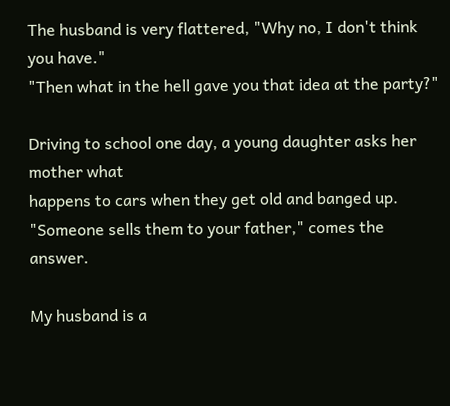The husband is very flattered, "Why no, I don't think you have."
"Then what in the hell gave you that idea at the party?"

Driving to school one day, a young daughter asks her mother what
happens to cars when they get old and banged up.
"Someone sells them to your father," comes the answer.

My husband is a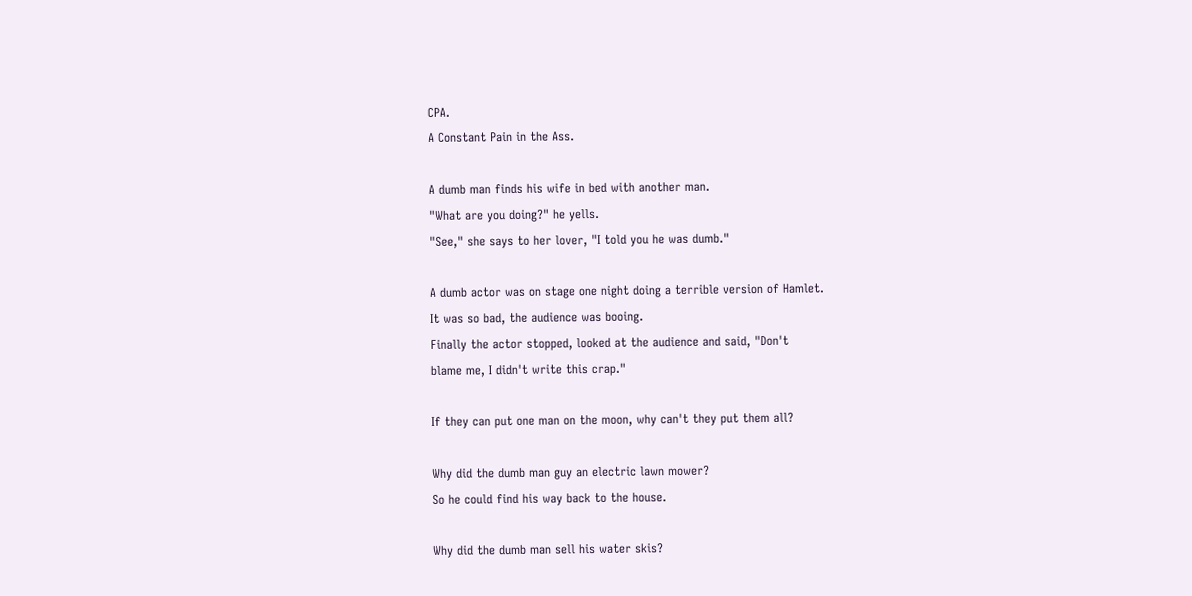CPA.
A Constant Pain in the Ass.

A dumb man finds his wife in bed with another man.
"What are you doing?" he yells.
"See," she says to her lover, "I told you he was dumb."

A dumb actor was on stage one night doing a terrible version of Hamlet.
It was so bad, the audience was booing.
Finally the actor stopped, looked at the audience and said, "Don't
blame me, I didn't write this crap."

If they can put one man on the moon, why can't they put them all?

Why did the dumb man guy an electric lawn mower?
So he could find his way back to the house.

Why did the dumb man sell his water skis?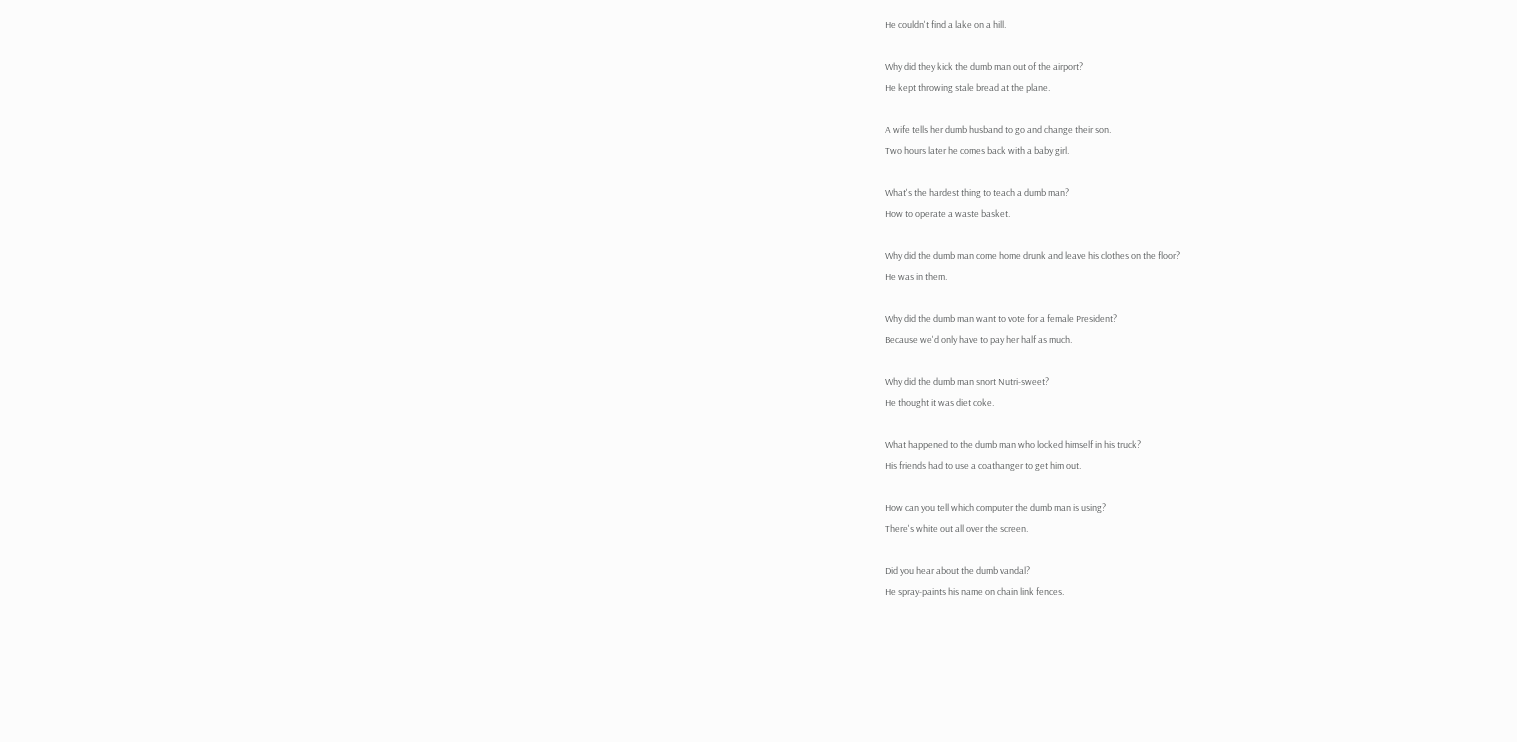He couldn't find a lake on a hill.

Why did they kick the dumb man out of the airport?
He kept throwing stale bread at the plane.

A wife tells her dumb husband to go and change their son.
Two hours later he comes back with a baby girl.

What's the hardest thing to teach a dumb man?
How to operate a waste basket.

Why did the dumb man come home drunk and leave his clothes on the floor?
He was in them.

Why did the dumb man want to vote for a female President?
Because we'd only have to pay her half as much.

Why did the dumb man snort Nutri-sweet?
He thought it was diet coke.

What happened to the dumb man who locked himself in his truck?
His friends had to use a coathanger to get him out.

How can you tell which computer the dumb man is using?
There's white out all over the screen.

Did you hear about the dumb vandal?
He spray-paints his name on chain link fences.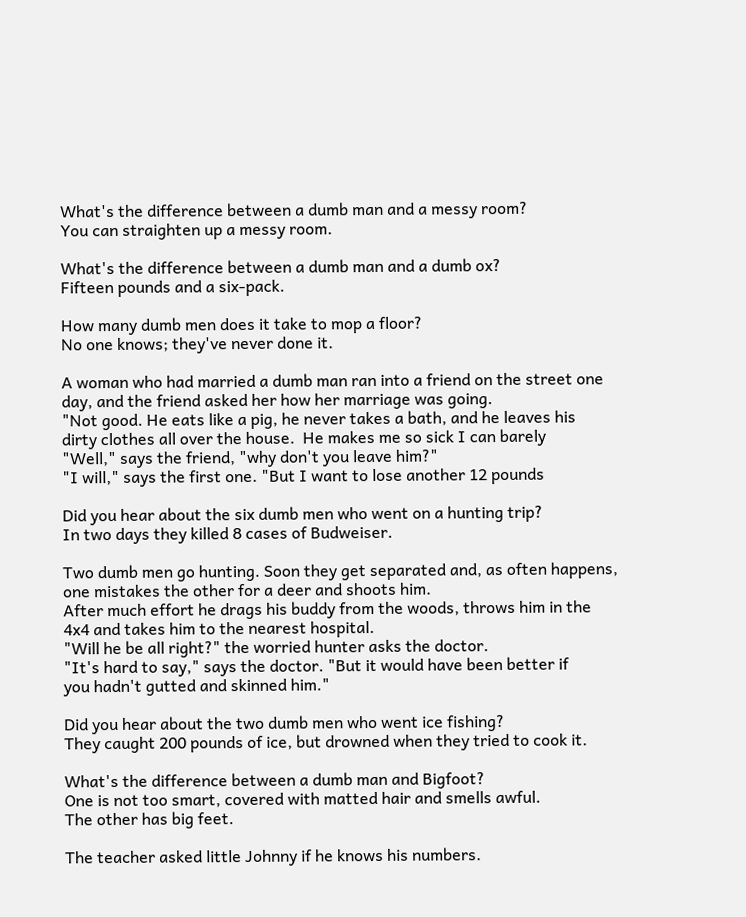What's the difference between a dumb man and a messy room?
You can straighten up a messy room.

What's the difference between a dumb man and a dumb ox?
Fifteen pounds and a six-pack.

How many dumb men does it take to mop a floor?
No one knows; they've never done it.

A woman who had married a dumb man ran into a friend on the street one
day, and the friend asked her how her marriage was going.
"Not good. He eats like a pig, he never takes a bath, and he leaves his
dirty clothes all over the house.  He makes me so sick I can barely
"Well," says the friend, "why don't you leave him?"
"I will," says the first one. "But I want to lose another 12 pounds

Did you hear about the six dumb men who went on a hunting trip?
In two days they killed 8 cases of Budweiser.

Two dumb men go hunting. Soon they get separated and, as often happens,
one mistakes the other for a deer and shoots him.
After much effort he drags his buddy from the woods, throws him in the
4x4 and takes him to the nearest hospital.
"Will he be all right?" the worried hunter asks the doctor.
"It's hard to say," says the doctor. "But it would have been better if
you hadn't gutted and skinned him."

Did you hear about the two dumb men who went ice fishing?
They caught 200 pounds of ice, but drowned when they tried to cook it.

What's the difference between a dumb man and Bigfoot?
One is not too smart, covered with matted hair and smells awful.
The other has big feet.

The teacher asked little Johnny if he knows his numbers.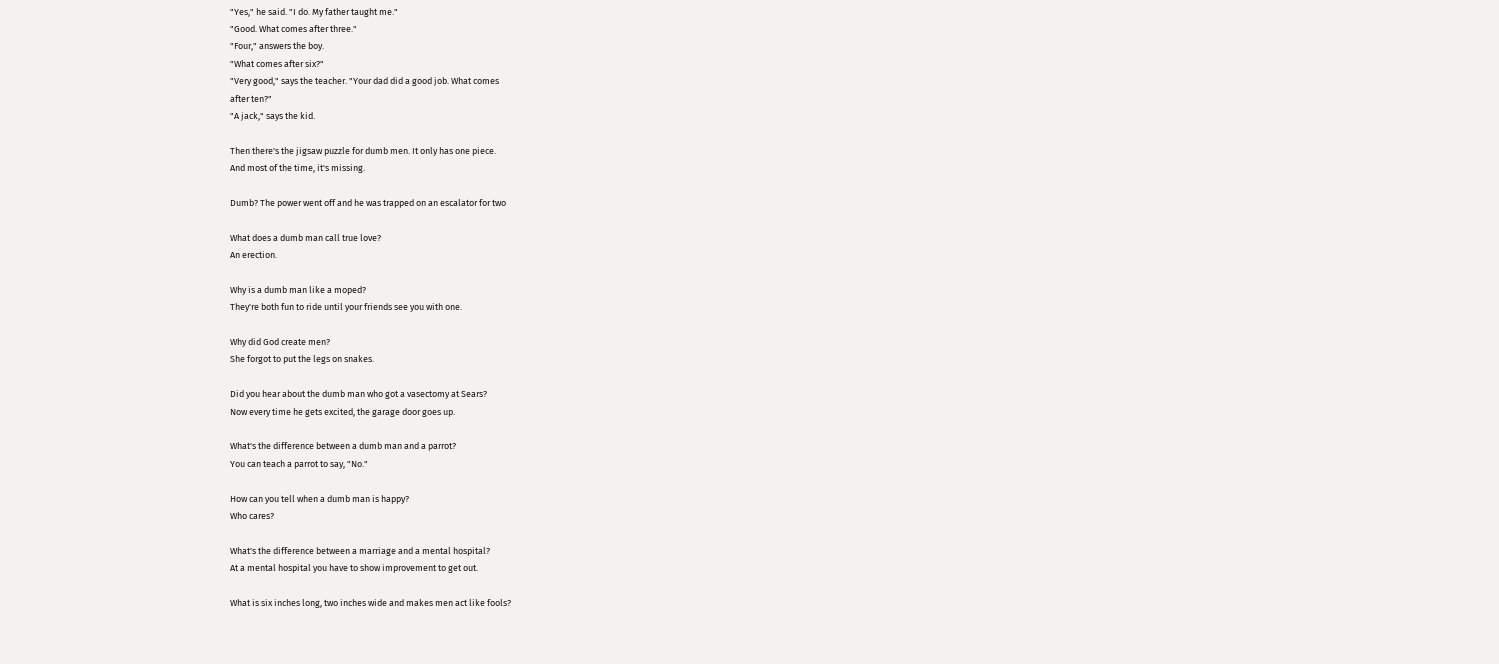"Yes," he said. "I do. My father taught me."
"Good. What comes after three."
"Four," answers the boy.
"What comes after six?"
"Very good," says the teacher. "Your dad did a good job. What comes
after ten?"
"A jack," says the kid.

Then there's the jigsaw puzzle for dumb men. It only has one piece.
And most of the time, it's missing.

Dumb? The power went off and he was trapped on an escalator for two

What does a dumb man call true love?
An erection.

Why is a dumb man like a moped?
They're both fun to ride until your friends see you with one.

Why did God create men?
She forgot to put the legs on snakes.

Did you hear about the dumb man who got a vasectomy at Sears?
Now every time he gets excited, the garage door goes up.

What's the difference between a dumb man and a parrot?
You can teach a parrot to say, "No."

How can you tell when a dumb man is happy?
Who cares?

What's the difference between a marriage and a mental hospital?
At a mental hospital you have to show improvement to get out.

What is six inches long, two inches wide and makes men act like fools?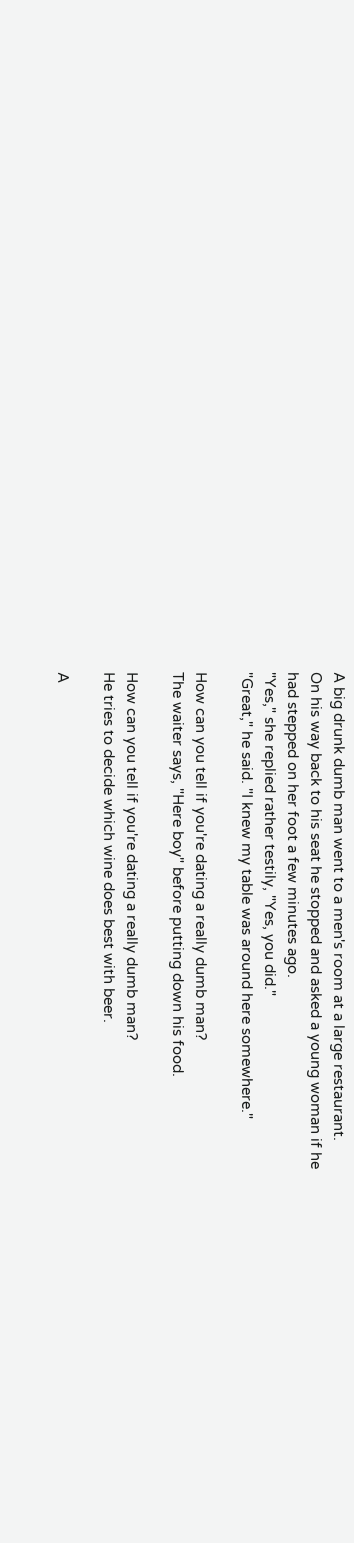A big drunk dumb man went to a men's room at a large restaurant.
On his way back to his seat he stopped and asked a young woman if he
had stepped on her foot a few minutes ago.
"Yes," she replied rather testily, "Yes, you did."
"Great," he said. "I knew my table was around here somewhere."

How can you tell if you're dating a really dumb man?
The waiter says, "Here boy" before putting down his food.

How can you tell if you're dating a really dumb man?
He tries to decide which wine does best with beer.

A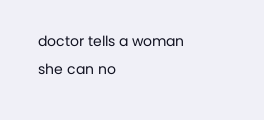doctor tells a woman she can no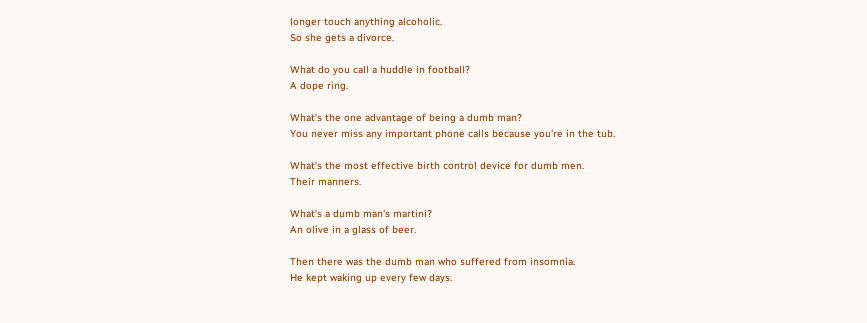longer touch anything alcoholic.
So she gets a divorce.

What do you call a huddle in football?
A dope ring.

What's the one advantage of being a dumb man?
You never miss any important phone calls because you're in the tub.

What's the most effective birth control device for dumb men.
Their manners.

What's a dumb man's martini?
An olive in a glass of beer.

Then there was the dumb man who suffered from insomnia.
He kept waking up every few days.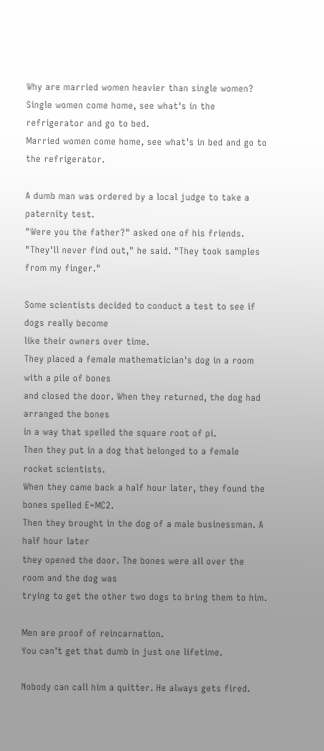Why are married women heavier than single women?
Single women come home, see what's in the refrigerator and go to bed.
Married women come home, see what's in bed and go to the refrigerator.

A dumb man was ordered by a local judge to take a paternity test.
"Were you the father?" asked one of his friends.
"They'll never find out," he said. "They took samples from my finger."

Some scientists decided to conduct a test to see if dogs really become
like their owners over time.
They placed a female mathematician's dog in a room with a pile of bones
and closed the door. When they returned, the dog had arranged the bones
in a way that spelled the square root of pi.
Then they put in a dog that belonged to a female rocket scientists.
When they came back a half hour later, they found the bones spelled E=MC2.
Then they brought in the dog of a male businessman. A half hour later
they opened the door. The bones were all over the room and the dog was
trying to get the other two dogs to bring them to him.

Men are proof of reincarnation.
You can't get that dumb in just one lifetime.

Nobody can call him a quitter. He always gets fired.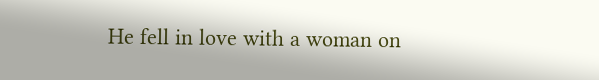He fell in love with a woman on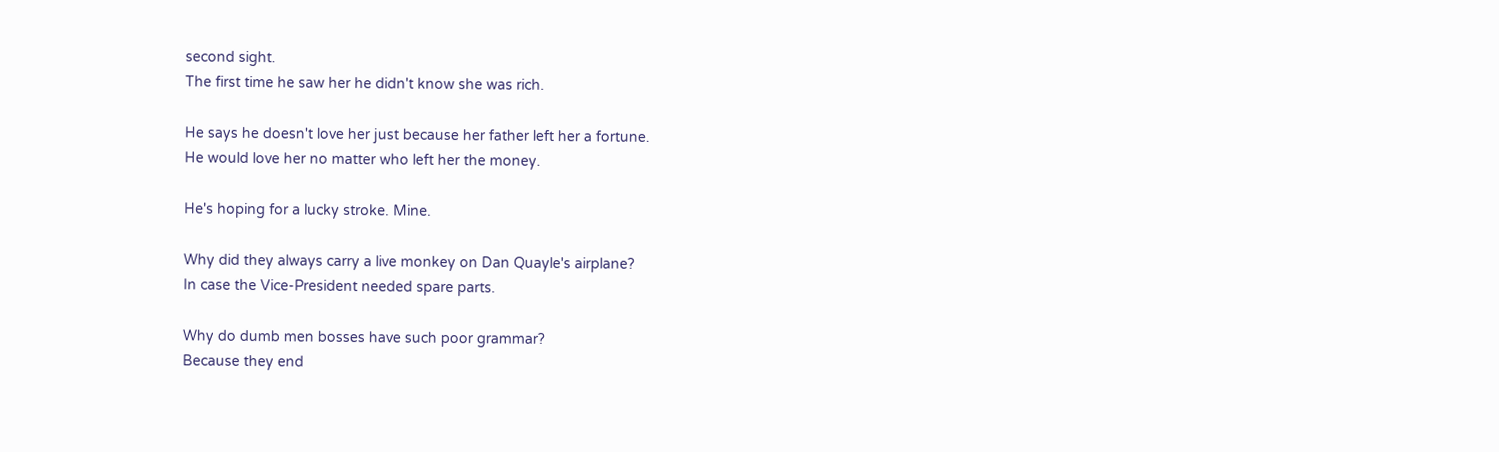second sight.
The first time he saw her he didn't know she was rich.

He says he doesn't love her just because her father left her a fortune.
He would love her no matter who left her the money.

He's hoping for a lucky stroke. Mine.

Why did they always carry a live monkey on Dan Quayle's airplane?
In case the Vice-President needed spare parts.

Why do dumb men bosses have such poor grammar?
Because they end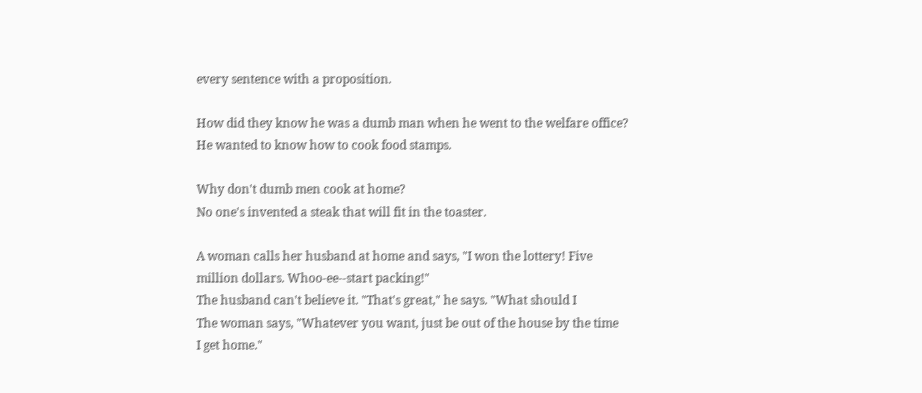every sentence with a proposition.

How did they know he was a dumb man when he went to the welfare office?
He wanted to know how to cook food stamps.

Why don't dumb men cook at home?
No one's invented a steak that will fit in the toaster.

A woman calls her husband at home and says, "I won the lottery! Five
million dollars. Whoo-ee--start packing!"
The husband can't believe it. "That's great," he says. "What should I
The woman says, "Whatever you want, just be out of the house by the time
I get home."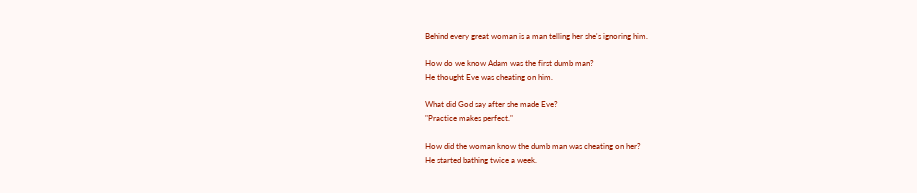Behind every great woman is a man telling her she's ignoring him.

How do we know Adam was the first dumb man?
He thought Eve was cheating on him.

What did God say after she made Eve?
"Practice makes perfect."

How did the woman know the dumb man was cheating on her?
He started bathing twice a week.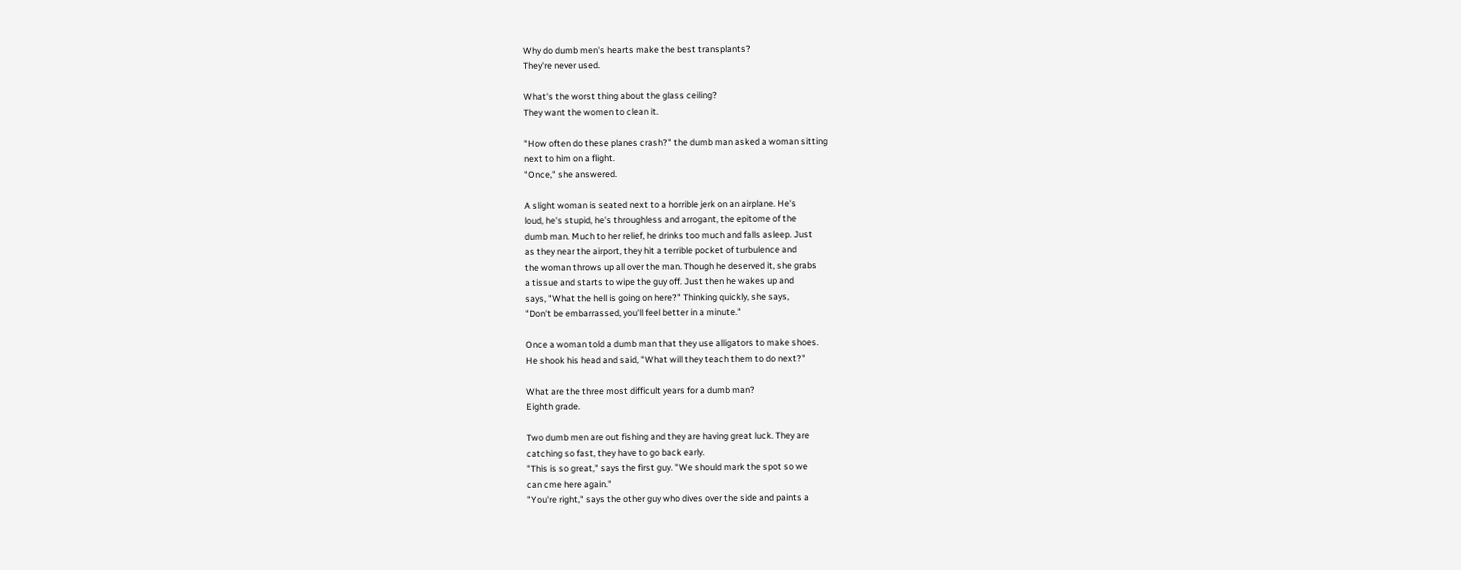Why do dumb men's hearts make the best transplants?
They're never used.

What's the worst thing about the glass ceiling?
They want the women to clean it.

"How often do these planes crash?" the dumb man asked a woman sitting
next to him on a flight.
"Once," she answered.

A slight woman is seated next to a horrible jerk on an airplane. He's
loud, he's stupid, he's throughless and arrogant, the epitome of the
dumb man. Much to her relief, he drinks too much and falls asleep. Just
as they near the airport, they hit a terrible pocket of turbulence and
the woman throws up all over the man. Though he deserved it, she grabs
a tissue and starts to wipe the guy off. Just then he wakes up and
says, "What the hell is going on here?" Thinking quickly, she says,
"Don't be embarrassed, you'll feel better in a minute."

Once a woman told a dumb man that they use alligators to make shoes.
He shook his head and said, "What will they teach them to do next?"

What are the three most difficult years for a dumb man?
Eighth grade.

Two dumb men are out fishing and they are having great luck. They are
catching so fast, they have to go back early.
"This is so great," says the first guy. "We should mark the spot so we
can cme here again."
"You're right," says the other guy who dives over the side and paints a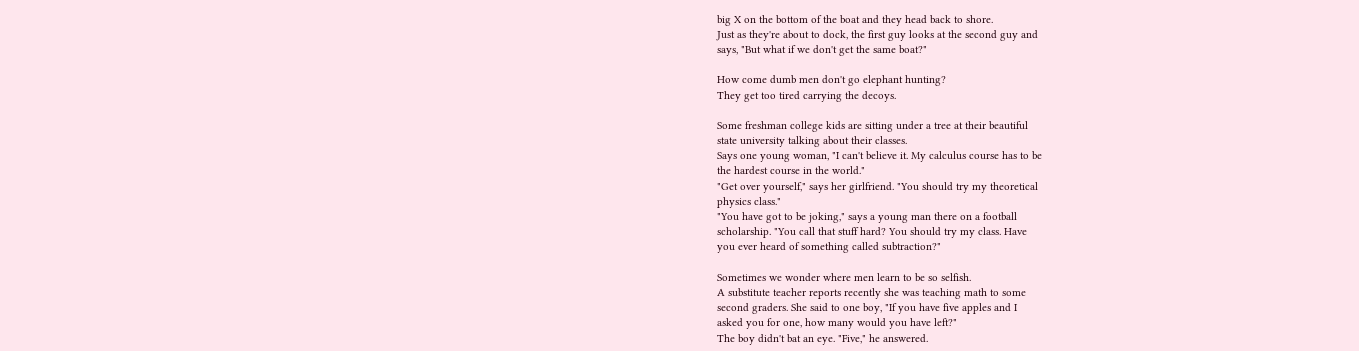big X on the bottom of the boat and they head back to shore.
Just as they're about to dock, the first guy looks at the second guy and
says, "But what if we don't get the same boat?"

How come dumb men don't go elephant hunting?
They get too tired carrying the decoys.

Some freshman college kids are sitting under a tree at their beautiful
state university talking about their classes.
Says one young woman, "I can't believe it. My calculus course has to be
the hardest course in the world."
"Get over yourself," says her girlfriend. "You should try my theoretical
physics class."
"You have got to be joking," says a young man there on a football
scholarship. "You call that stuff hard? You should try my class. Have
you ever heard of something called subtraction?"

Sometimes we wonder where men learn to be so selfish.
A substitute teacher reports recently she was teaching math to some
second graders. She said to one boy, "If you have five apples and I
asked you for one, how many would you have left?"
The boy didn't bat an eye. "Five," he answered.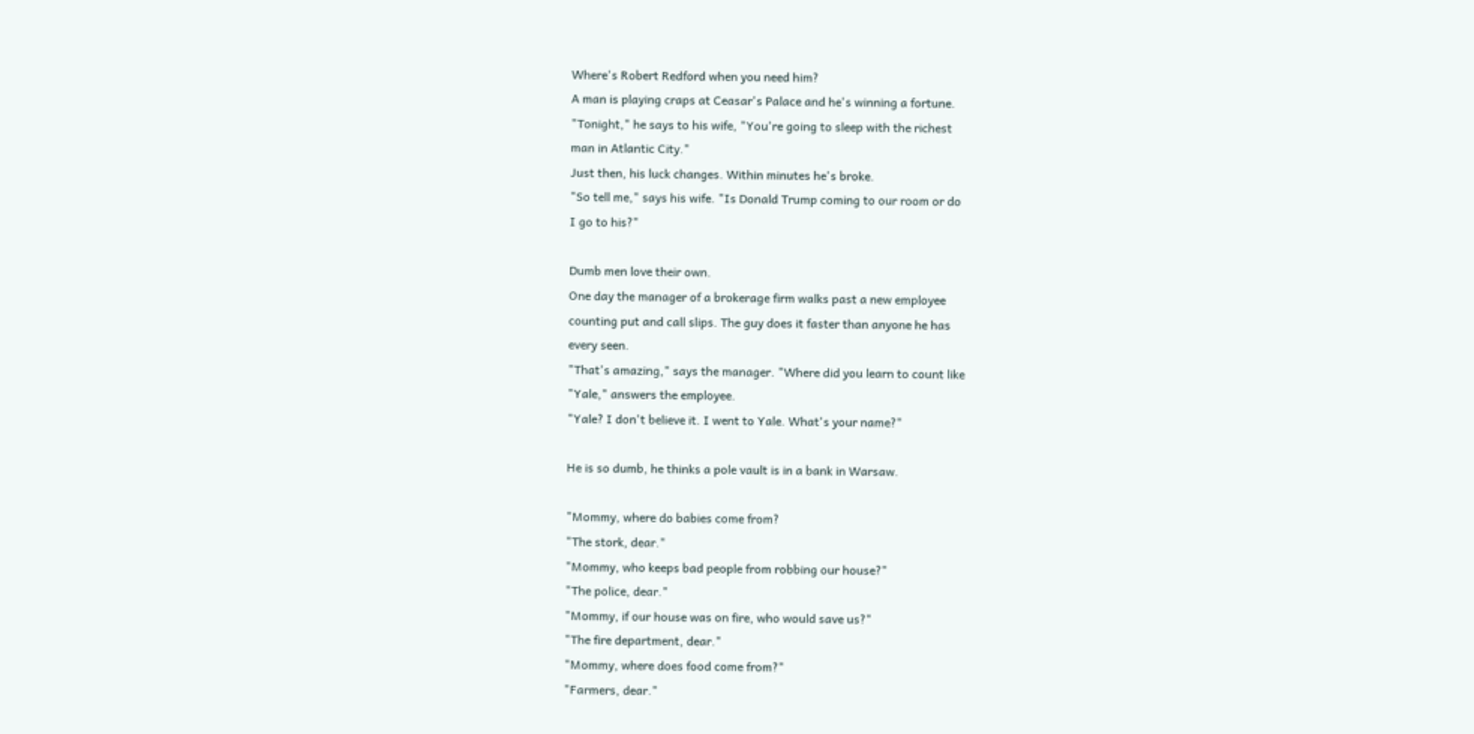Where's Robert Redford when you need him?
A man is playing craps at Ceasar's Palace and he's winning a fortune.
"Tonight," he says to his wife, "You're going to sleep with the richest
man in Atlantic City."
Just then, his luck changes. Within minutes he's broke.
"So tell me," says his wife. "Is Donald Trump coming to our room or do
I go to his?"

Dumb men love their own.
One day the manager of a brokerage firm walks past a new employee
counting put and call slips. The guy does it faster than anyone he has
every seen.
"That's amazing," says the manager. "Where did you learn to count like
"Yale," answers the employee.
"Yale? I don't believe it. I went to Yale. What's your name?"

He is so dumb, he thinks a pole vault is in a bank in Warsaw.

"Mommy, where do babies come from?
"The stork, dear."
"Mommy, who keeps bad people from robbing our house?"
"The police, dear."
"Mommy, if our house was on fire, who would save us?"
"The fire department, dear."
"Mommy, where does food come from?"
"Farmers, dear."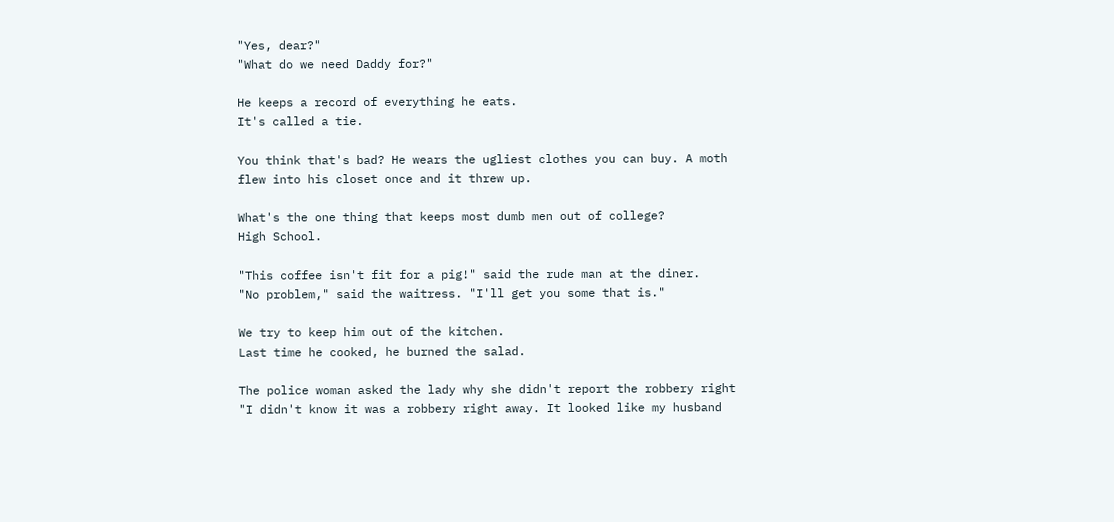"Yes, dear?"
"What do we need Daddy for?"

He keeps a record of everything he eats.
It's called a tie.

You think that's bad? He wears the ugliest clothes you can buy. A moth
flew into his closet once and it threw up.

What's the one thing that keeps most dumb men out of college?
High School.

"This coffee isn't fit for a pig!" said the rude man at the diner.
"No problem," said the waitress. "I'll get you some that is."

We try to keep him out of the kitchen.
Last time he cooked, he burned the salad.

The police woman asked the lady why she didn't report the robbery right
"I didn't know it was a robbery right away. It looked like my husband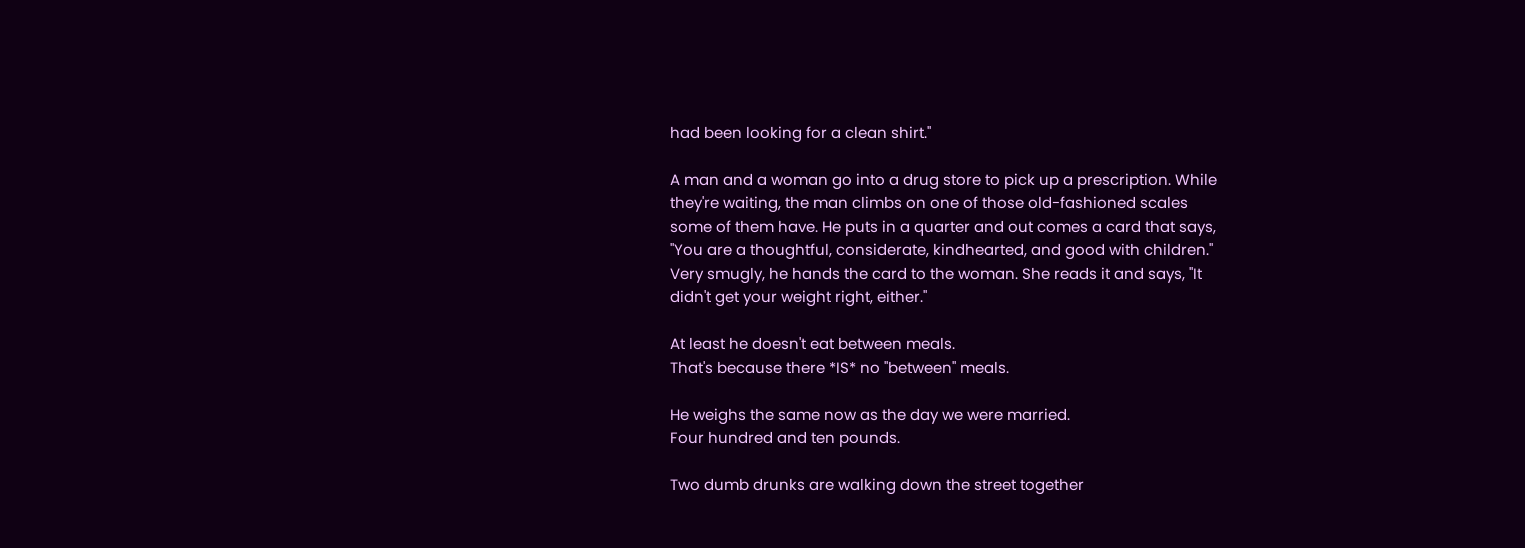had been looking for a clean shirt."

A man and a woman go into a drug store to pick up a prescription. While
they're waiting, the man climbs on one of those old-fashioned scales
some of them have. He puts in a quarter and out comes a card that says,
"You are a thoughtful, considerate, kindhearted, and good with children."
Very smugly, he hands the card to the woman. She reads it and says, "It
didn't get your weight right, either."

At least he doesn't eat between meals.
That's because there *IS* no "between" meals.

He weighs the same now as the day we were married.
Four hundred and ten pounds.

Two dumb drunks are walking down the street together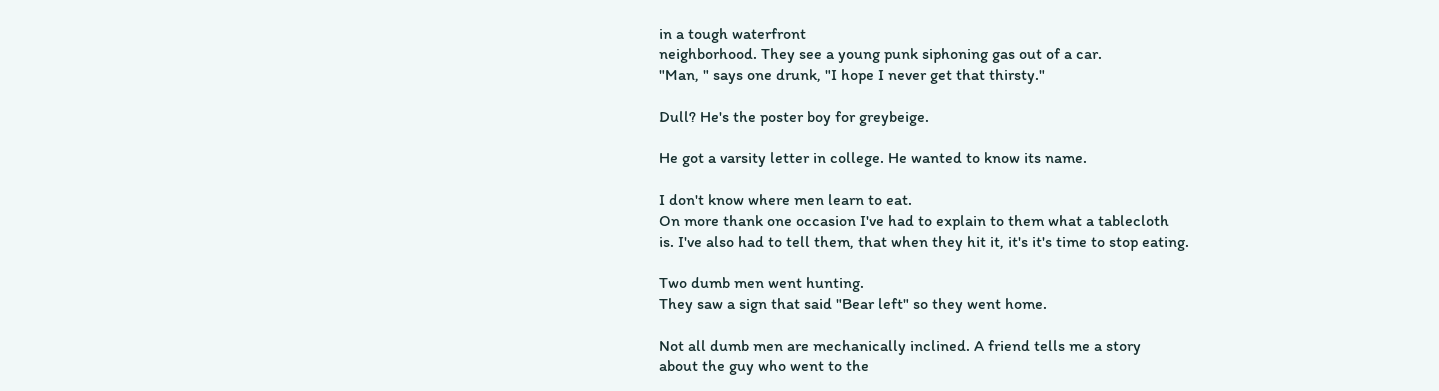in a tough waterfront
neighborhood. They see a young punk siphoning gas out of a car.
"Man, " says one drunk, "I hope I never get that thirsty."

Dull? He's the poster boy for greybeige.

He got a varsity letter in college. He wanted to know its name.

I don't know where men learn to eat.
On more thank one occasion I've had to explain to them what a tablecloth
is. I've also had to tell them, that when they hit it, it's it's time to stop eating.

Two dumb men went hunting.
They saw a sign that said "Bear left" so they went home.

Not all dumb men are mechanically inclined. A friend tells me a story
about the guy who went to the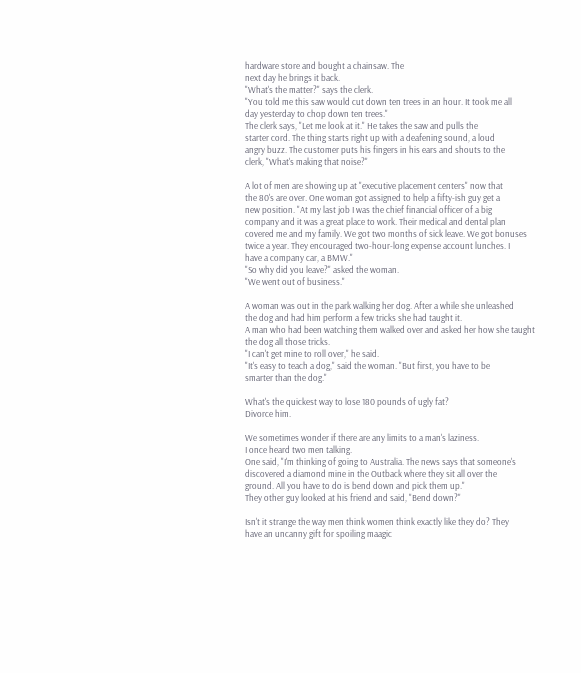hardware store and bought a chainsaw. The
next day he brings it back.
"What's the matter?" says the clerk.
"You told me this saw would cut down ten trees in an hour. It took me all
day yesterday to chop down ten trees."
The clerk says, "Let me look at it." He takes the saw and pulls the
starter cord. The thing starts right up with a deafening sound, a loud
angry buzz. The customer puts his fingers in his ears and shouts to the
clerk, "What's making that noise?"

A lot of men are showing up at "executive placement centers" now that
the 80's are over. One woman got assigned to help a fifty-ish guy get a
new position. "At my last job I was the chief financial officer of a big
company and it was a great place to work. Their medical and dental plan
covered me and my family. We got two months of sick leave. We got bonuses
twice a year. They encouraged two-hour-long expense account lunches. I
have a company car, a BMW."
"So why did you leave?" asked the woman.
"We went out of business."

A woman was out in the park walking her dog. After a while she unleashed
the dog and had him perform a few tricks she had taught it.
A man who had been watching them walked over and asked her how she taught
the dog all those tricks.
"I can't get mine to roll over," he said.
"It's easy to teach a dog," said the woman. "But first, you have to be
smarter than the dog."

What's the quickest way to lose 180 pounds of ugly fat?
Divorce him.

We sometimes wonder if there are any limits to a man's laziness.
I once heard two men talking.
One said, "I'm thinking of going to Australia. The news says that someone's
discovered a diamond mine in the Outback where they sit all over the
ground. All you have to do is bend down and pick them up."
They other guy looked at his friend and said, "Bend down?"

Isn't it strange the way men think women think exactly like they do? They
have an uncanny gift for spoiling maagic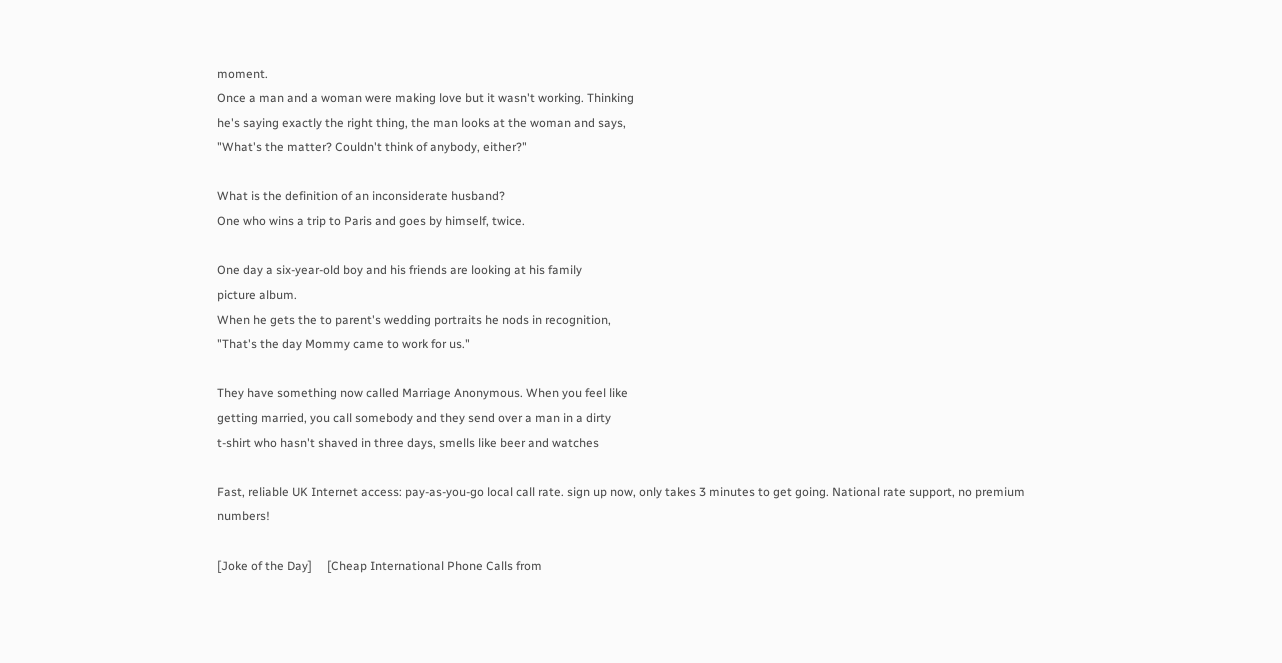moment.
Once a man and a woman were making love but it wasn't working. Thinking
he's saying exactly the right thing, the man looks at the woman and says,
"What's the matter? Couldn't think of anybody, either?"

What is the definition of an inconsiderate husband?
One who wins a trip to Paris and goes by himself, twice.

One day a six-year-old boy and his friends are looking at his family
picture album.
When he gets the to parent's wedding portraits he nods in recognition,
"That's the day Mommy came to work for us."

They have something now called Marriage Anonymous. When you feel like
getting married, you call somebody and they send over a man in a dirty
t-shirt who hasn't shaved in three days, smells like beer and watches

Fast, reliable UK Internet access: pay-as-you-go local call rate. sign up now, only takes 3 minutes to get going. National rate support, no premium numbers!

[Joke of the Day]     [Cheap International Phone Calls from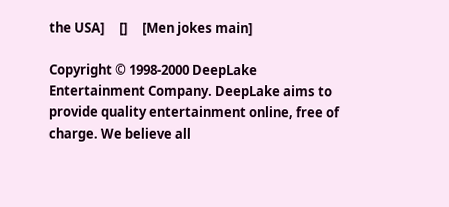the USA]     []     [Men jokes main]

Copyright © 1998-2000 DeepLake Entertainment Company. DeepLake aims to provide quality entertainment online, free of charge. We believe all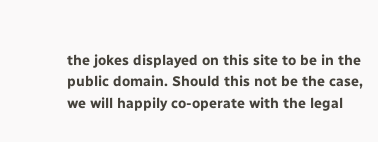the jokes displayed on this site to be in the public domain. Should this not be the case, we will happily co-operate with the legal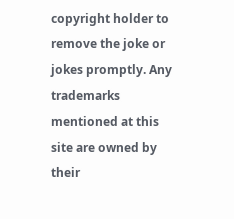copyright holder to remove the joke or jokes promptly. Any trademarks mentioned at this site are owned by their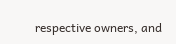respective owners, and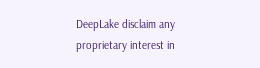DeepLake disclaim any proprietary interest in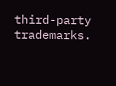third-party trademarks.